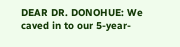DEAR DR. DONOHUE: We caved in to our 5-year-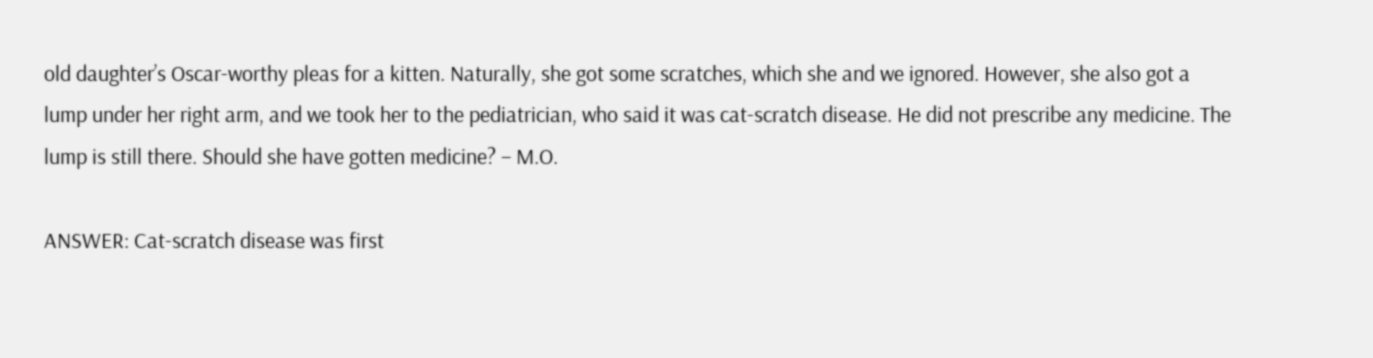old daughter’s Oscar-worthy pleas for a kitten. Naturally, she got some scratches, which she and we ignored. However, she also got a lump under her right arm, and we took her to the pediatrician, who said it was cat-scratch disease. He did not prescribe any medicine. The lump is still there. Should she have gotten medicine? – M.O.

ANSWER: Cat-scratch disease was first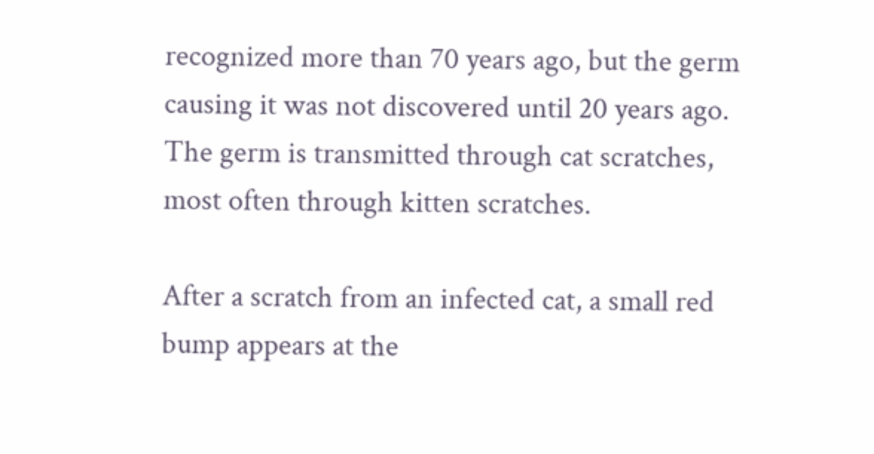recognized more than 70 years ago, but the germ causing it was not discovered until 20 years ago. The germ is transmitted through cat scratches, most often through kitten scratches.

After a scratch from an infected cat, a small red bump appears at the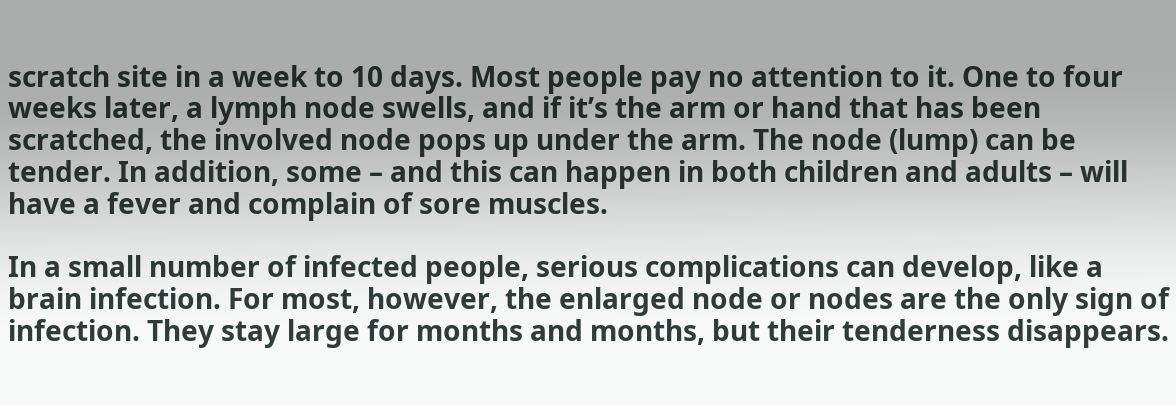scratch site in a week to 10 days. Most people pay no attention to it. One to four weeks later, a lymph node swells, and if it’s the arm or hand that has been scratched, the involved node pops up under the arm. The node (lump) can be tender. In addition, some – and this can happen in both children and adults – will have a fever and complain of sore muscles.

In a small number of infected people, serious complications can develop, like a brain infection. For most, however, the enlarged node or nodes are the only sign of infection. They stay large for months and months, but their tenderness disappears.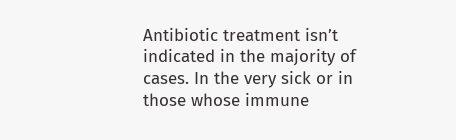Antibiotic treatment isn’t indicated in the majority of cases. In the very sick or in those whose immune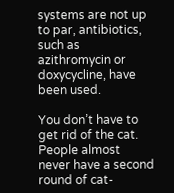systems are not up to par, antibiotics, such as azithromycin or doxycycline, have been used.

You don’t have to get rid of the cat. People almost never have a second round of cat-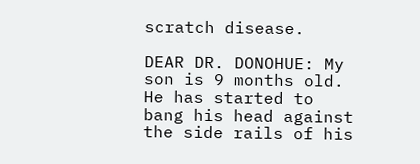scratch disease.

DEAR DR. DONOHUE: My son is 9 months old. He has started to bang his head against the side rails of his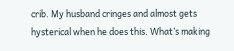crib. My husband cringes and almost gets hysterical when he does this. What’s making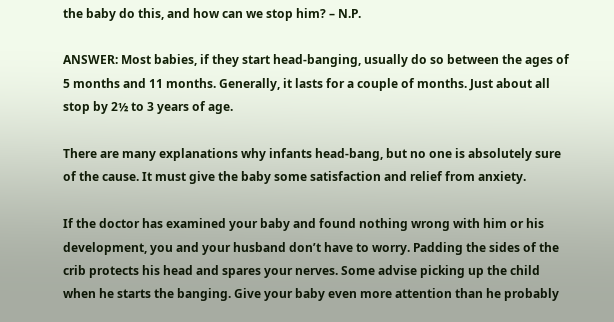the baby do this, and how can we stop him? – N.P.

ANSWER: Most babies, if they start head-banging, usually do so between the ages of 5 months and 11 months. Generally, it lasts for a couple of months. Just about all stop by 2½ to 3 years of age.

There are many explanations why infants head-bang, but no one is absolutely sure of the cause. It must give the baby some satisfaction and relief from anxiety.

If the doctor has examined your baby and found nothing wrong with him or his development, you and your husband don’t have to worry. Padding the sides of the crib protects his head and spares your nerves. Some advise picking up the child when he starts the banging. Give your baby even more attention than he probably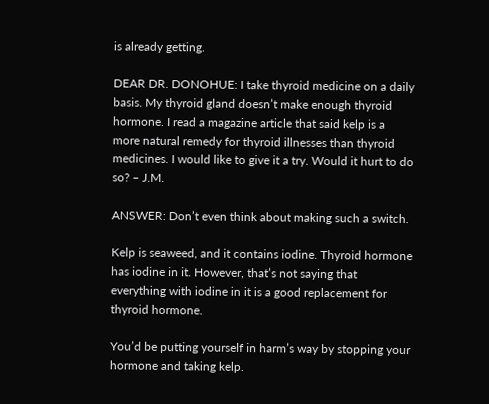is already getting.

DEAR DR. DONOHUE: I take thyroid medicine on a daily basis. My thyroid gland doesn’t make enough thyroid hormone. I read a magazine article that said kelp is a more natural remedy for thyroid illnesses than thyroid medicines. I would like to give it a try. Would it hurt to do so? – J.M.

ANSWER: Don’t even think about making such a switch.

Kelp is seaweed, and it contains iodine. Thyroid hormone has iodine in it. However, that’s not saying that everything with iodine in it is a good replacement for thyroid hormone.

You’d be putting yourself in harm’s way by stopping your hormone and taking kelp.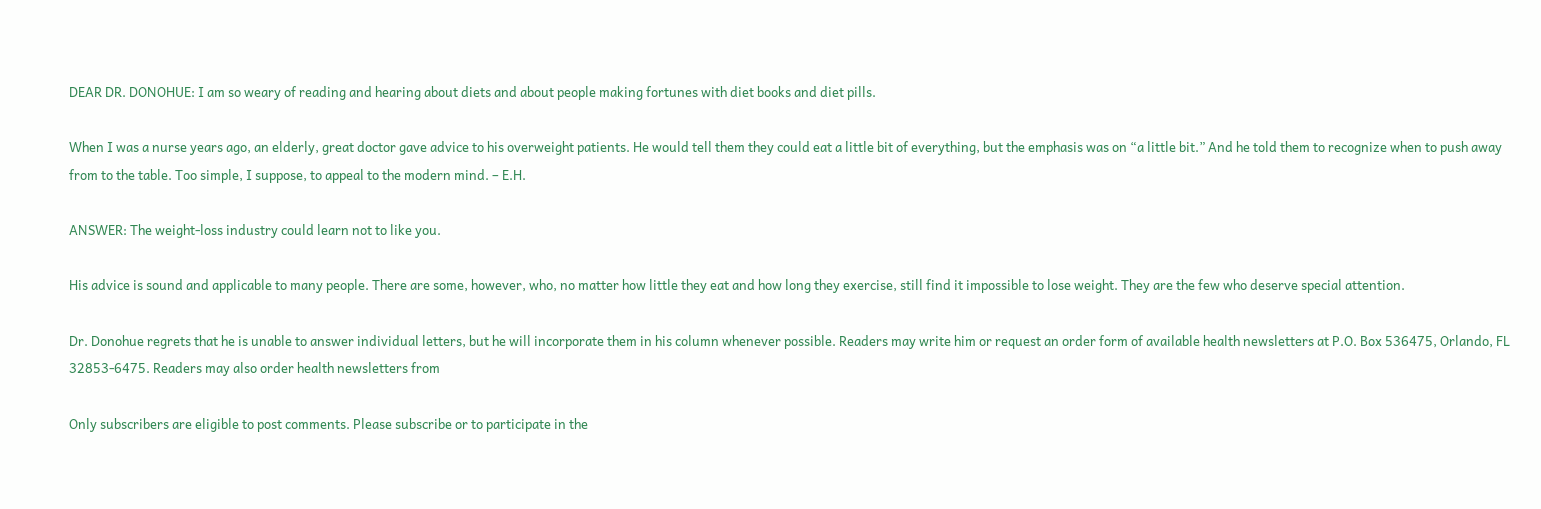DEAR DR. DONOHUE: I am so weary of reading and hearing about diets and about people making fortunes with diet books and diet pills.

When I was a nurse years ago, an elderly, great doctor gave advice to his overweight patients. He would tell them they could eat a little bit of everything, but the emphasis was on “a little bit.” And he told them to recognize when to push away from to the table. Too simple, I suppose, to appeal to the modern mind. – E.H.

ANSWER: The weight-loss industry could learn not to like you.

His advice is sound and applicable to many people. There are some, however, who, no matter how little they eat and how long they exercise, still find it impossible to lose weight. They are the few who deserve special attention.

Dr. Donohue regrets that he is unable to answer individual letters, but he will incorporate them in his column whenever possible. Readers may write him or request an order form of available health newsletters at P.O. Box 536475, Orlando, FL 32853-6475. Readers may also order health newsletters from

Only subscribers are eligible to post comments. Please subscribe or to participate in the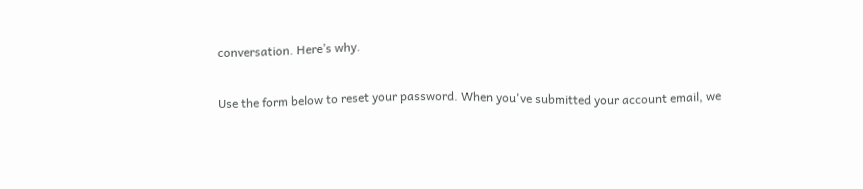conversation. Here’s why.

Use the form below to reset your password. When you've submitted your account email, we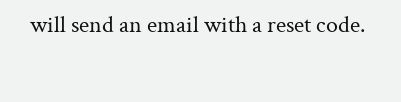will send an email with a reset code.